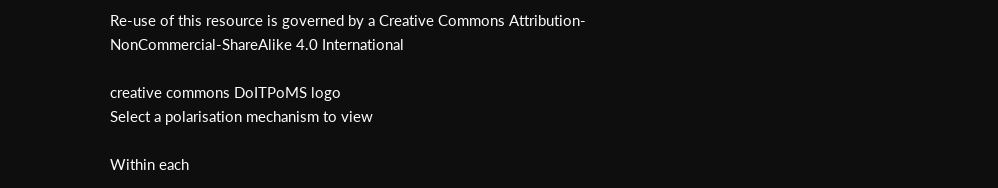Re-use of this resource is governed by a Creative Commons Attribution-
NonCommercial-ShareAlike 4.0 International

creative commons DoITPoMS logo
Select a polarisation mechanism to view

Within each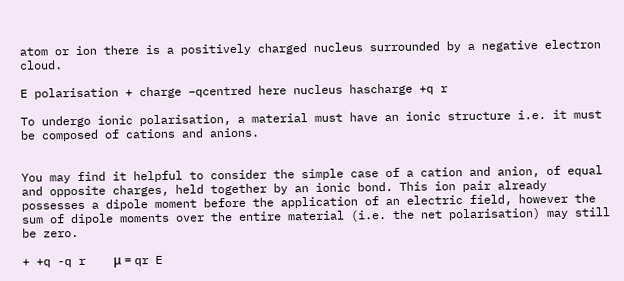atom or ion there is a positively charged nucleus surrounded by a negative electron cloud.

E polarisation + charge −qcentred here nucleus hascharge +q r

To undergo ionic polarisation, a material must have an ionic structure i.e. it must be composed of cations and anions.


You may find it helpful to consider the simple case of a cation and anion, of equal and opposite charges, held together by an ionic bond. This ion pair already possesses a dipole moment before the application of an electric field, however the sum of dipole moments over the entire material (i.e. the net polarisation) may still be zero.

+ +q -q r    μ = qr E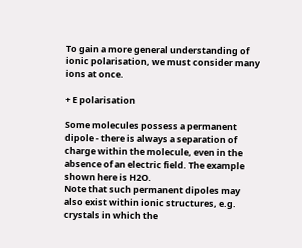To gain a more general understanding of ionic polarisation, we must consider many ions at once.

+ E polarisation

Some molecules possess a permanent dipole - there is always a separation of charge within the molecule, even in the absence of an electric field. The example shown here is H2O.
Note that such permanent dipoles may also exist within ionic structures, e.g. crystals in which the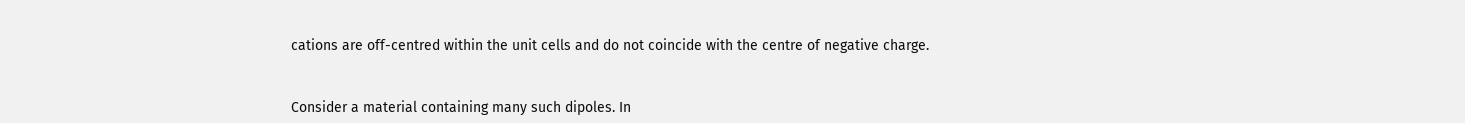cations are off-centred within the unit cells and do not coincide with the centre of negative charge.


Consider a material containing many such dipoles. In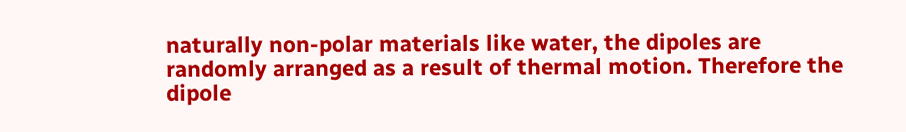naturally non-polar materials like water, the dipoles are randomly arranged as a result of thermal motion. Therefore the dipole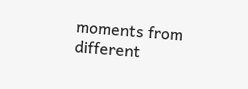moments from different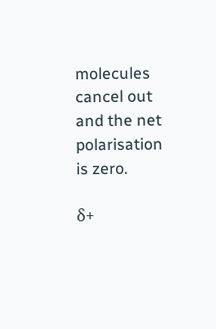molecules cancel out and the net polarisation is zero.

δ+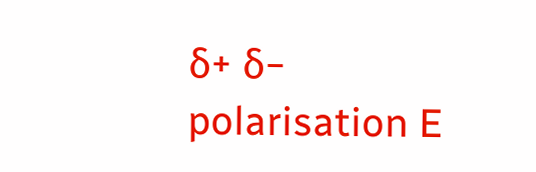δ+ δ− polarisation E